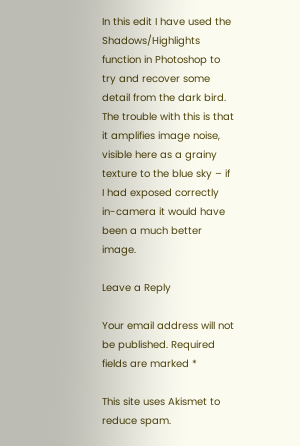In this edit I have used the Shadows/Highlights function in Photoshop to try and recover some detail from the dark bird. The trouble with this is that it amplifies image noise, visible here as a grainy texture to the blue sky – if I had exposed correctly in-camera it would have been a much better image.

Leave a Reply

Your email address will not be published. Required fields are marked *

This site uses Akismet to reduce spam.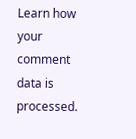Learn how your comment data is processed.